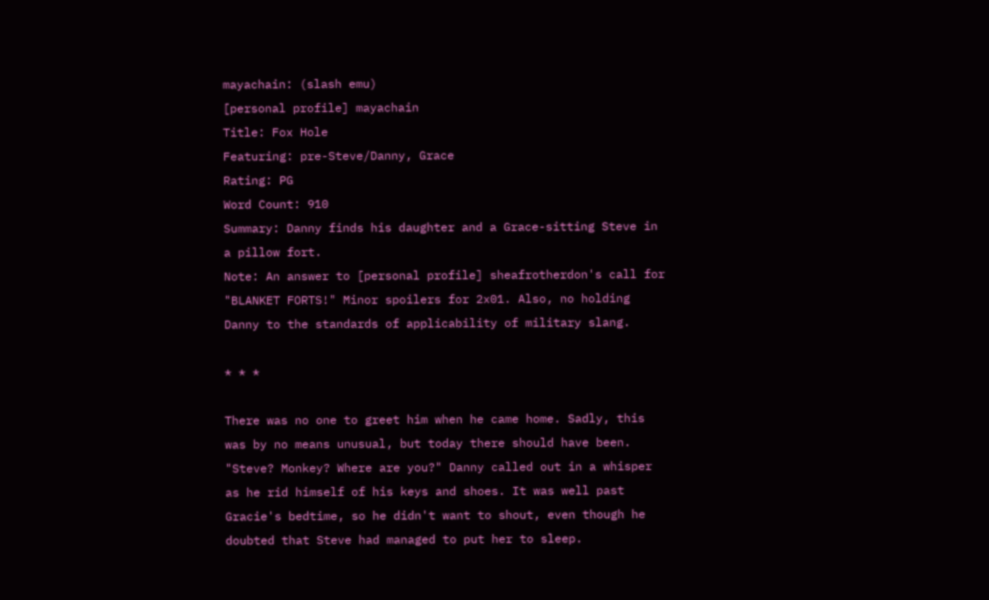mayachain: (slash emu)
[personal profile] mayachain
Title: Fox Hole
Featuring: pre-Steve/Danny, Grace
Rating: PG
Word Count: 910
Summary: Danny finds his daughter and a Grace-sitting Steve in a pillow fort.
Note: An answer to [personal profile] sheafrotherdon's call for "BLANKET FORTS!" Minor spoilers for 2x01. Also, no holding Danny to the standards of applicability of military slang.

* * *

There was no one to greet him when he came home. Sadly, this was by no means unusual, but today there should have been. "Steve? Monkey? Where are you?" Danny called out in a whisper as he rid himself of his keys and shoes. It was well past Gracie's bedtime, so he didn't want to shout, even though he doubted that Steve had managed to put her to sleep.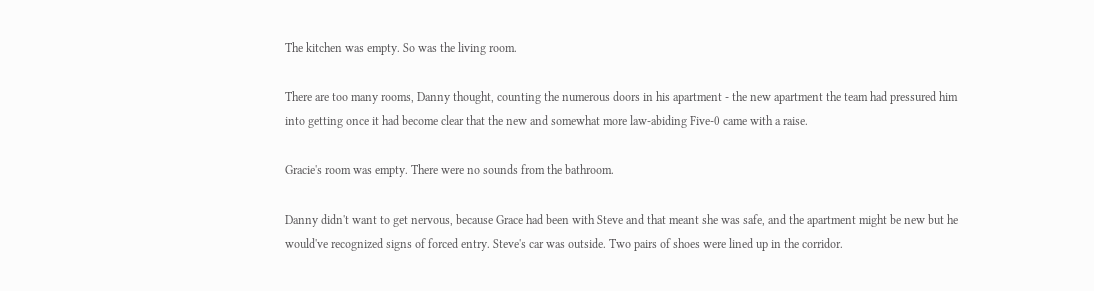The kitchen was empty. So was the living room.

There are too many rooms, Danny thought, counting the numerous doors in his apartment - the new apartment the team had pressured him into getting once it had become clear that the new and somewhat more law-abiding Five-0 came with a raise.

Gracie's room was empty. There were no sounds from the bathroom.

Danny didn't want to get nervous, because Grace had been with Steve and that meant she was safe, and the apartment might be new but he would've recognized signs of forced entry. Steve's car was outside. Two pairs of shoes were lined up in the corridor.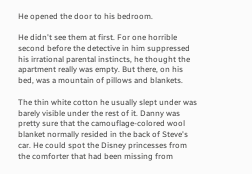He opened the door to his bedroom.

He didn't see them at first. For one horrible second before the detective in him suppressed his irrational parental instincts, he thought the apartment really was empty. But there, on his bed, was a mountain of pillows and blankets.

The thin white cotton he usually slept under was barely visible under the rest of it. Danny was pretty sure that the camouflage-colored wool blanket normally resided in the back of Steve's car. He could spot the Disney princesses from the comforter that had been missing from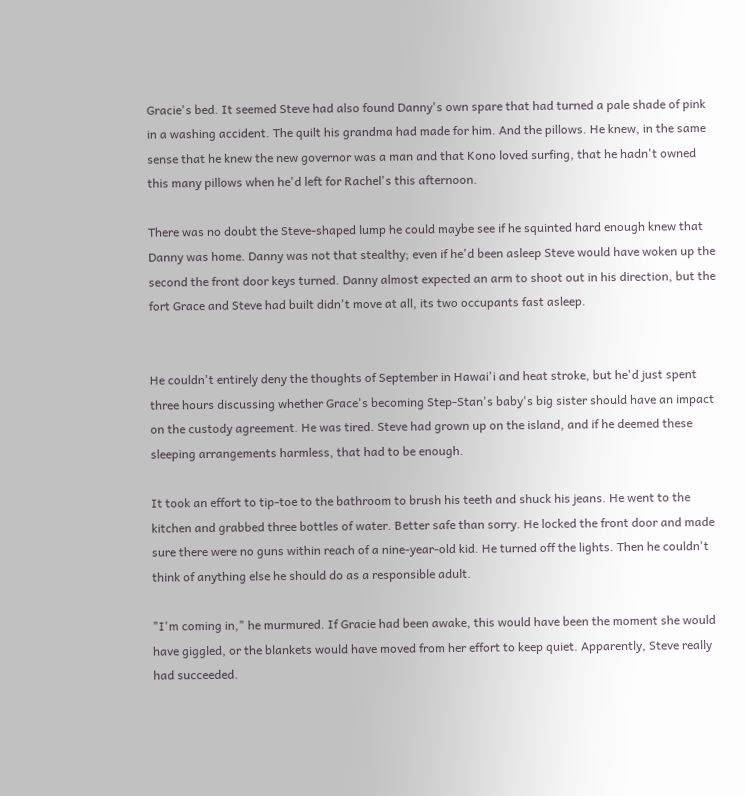Gracie's bed. It seemed Steve had also found Danny's own spare that had turned a pale shade of pink in a washing accident. The quilt his grandma had made for him. And the pillows. He knew, in the same sense that he knew the new governor was a man and that Kono loved surfing, that he hadn't owned this many pillows when he'd left for Rachel's this afternoon.

There was no doubt the Steve-shaped lump he could maybe see if he squinted hard enough knew that Danny was home. Danny was not that stealthy; even if he'd been asleep Steve would have woken up the second the front door keys turned. Danny almost expected an arm to shoot out in his direction, but the fort Grace and Steve had built didn't move at all, its two occupants fast asleep.


He couldn't entirely deny the thoughts of September in Hawai'i and heat stroke, but he'd just spent three hours discussing whether Grace's becoming Step-Stan's baby's big sister should have an impact on the custody agreement. He was tired. Steve had grown up on the island, and if he deemed these sleeping arrangements harmless, that had to be enough.

It took an effort to tip-toe to the bathroom to brush his teeth and shuck his jeans. He went to the kitchen and grabbed three bottles of water. Better safe than sorry. He locked the front door and made sure there were no guns within reach of a nine-year-old kid. He turned off the lights. Then he couldn't think of anything else he should do as a responsible adult.

"I'm coming in," he murmured. If Gracie had been awake, this would have been the moment she would have giggled, or the blankets would have moved from her effort to keep quiet. Apparently, Steve really had succeeded.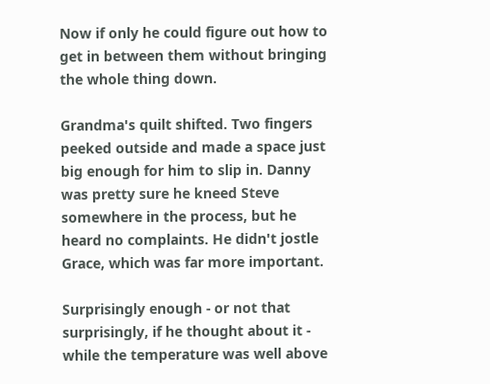Now if only he could figure out how to get in between them without bringing the whole thing down.

Grandma's quilt shifted. Two fingers peeked outside and made a space just big enough for him to slip in. Danny was pretty sure he kneed Steve somewhere in the process, but he heard no complaints. He didn't jostle Grace, which was far more important.

Surprisingly enough - or not that surprisingly, if he thought about it - while the temperature was well above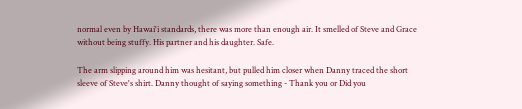normal even by Hawai'i standards, there was more than enough air. It smelled of Steve and Grace without being stuffy. His partner and his daughter. Safe.

The arm slipping around him was hesitant, but pulled him closer when Danny traced the short sleeve of Steve's shirt. Danny thought of saying something - Thank you or Did you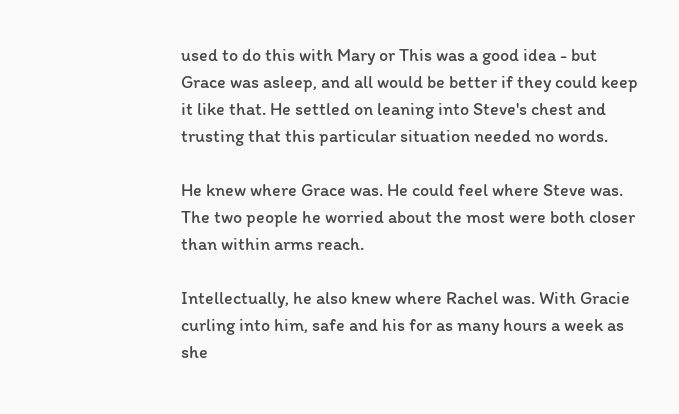used to do this with Mary or This was a good idea - but Grace was asleep, and all would be better if they could keep it like that. He settled on leaning into Steve's chest and trusting that this particular situation needed no words.

He knew where Grace was. He could feel where Steve was. The two people he worried about the most were both closer than within arms reach.

Intellectually, he also knew where Rachel was. With Gracie curling into him, safe and his for as many hours a week as she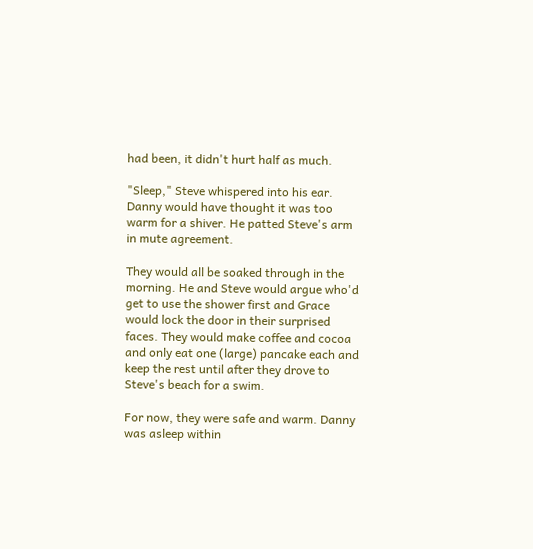had been, it didn't hurt half as much.

"Sleep," Steve whispered into his ear. Danny would have thought it was too warm for a shiver. He patted Steve's arm in mute agreement.

They would all be soaked through in the morning. He and Steve would argue who'd get to use the shower first and Grace would lock the door in their surprised faces. They would make coffee and cocoa and only eat one (large) pancake each and keep the rest until after they drove to Steve's beach for a swim.

For now, they were safe and warm. Danny was asleep within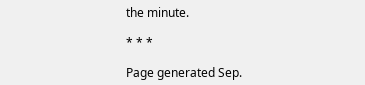the minute.

* * *

Page generated Sep.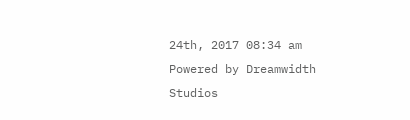24th, 2017 08:34 am
Powered by Dreamwidth Studios